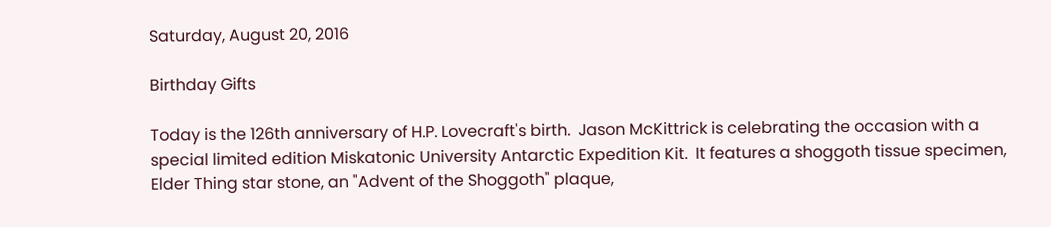Saturday, August 20, 2016

Birthday Gifts

Today is the 126th anniversary of H.P. Lovecraft's birth.  Jason McKittrick is celebrating the occasion with a special limited edition Miskatonic University Antarctic Expedition Kit.  It features a shoggoth tissue specimen, Elder Thing star stone, an "Advent of the Shoggoth" plaque,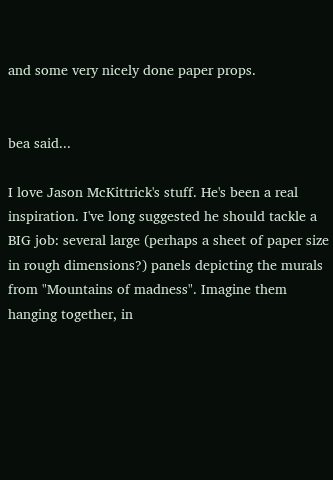and some very nicely done paper props.


bea said...

I love Jason McKittrick's stuff. He's been a real inspiration. I've long suggested he should tackle a BIG job: several large (perhaps a sheet of paper size in rough dimensions?) panels depicting the murals from "Mountains of madness". Imagine them hanging together, in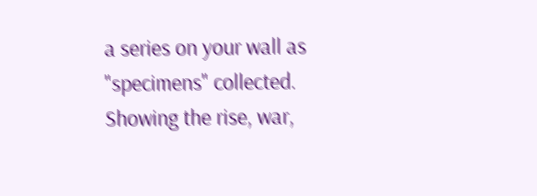a series on your wall as "specimens" collected. Showing the rise, war,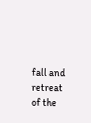fall and retreat of the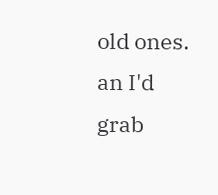old ones. an I'd grab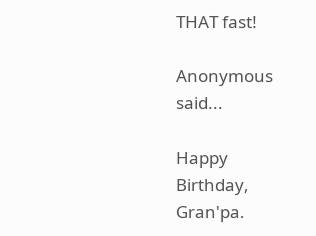THAT fast!

Anonymous said...

Happy Birthday, Gran'pa.